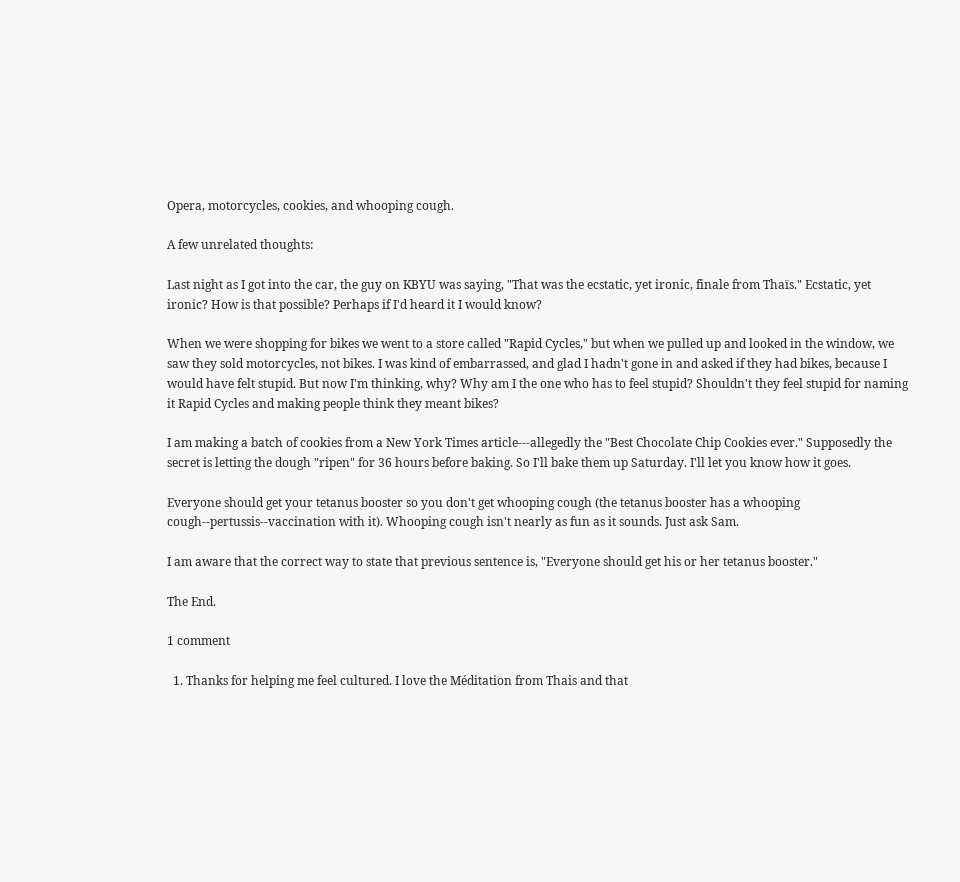Opera, motorcycles, cookies, and whooping cough.

A few unrelated thoughts:

Last night as I got into the car, the guy on KBYU was saying, "That was the ecstatic, yet ironic, finale from Thaïs." Ecstatic, yet ironic? How is that possible? Perhaps if I'd heard it I would know?

When we were shopping for bikes we went to a store called "Rapid Cycles," but when we pulled up and looked in the window, we saw they sold motorcycles, not bikes. I was kind of embarrassed, and glad I hadn't gone in and asked if they had bikes, because I would have felt stupid. But now I'm thinking, why? Why am I the one who has to feel stupid? Shouldn't they feel stupid for naming it Rapid Cycles and making people think they meant bikes?

I am making a batch of cookies from a New York Times article---allegedly the "Best Chocolate Chip Cookies ever." Supposedly the secret is letting the dough "ripen" for 36 hours before baking. So I'll bake them up Saturday. I'll let you know how it goes.

Everyone should get your tetanus booster so you don't get whooping cough (the tetanus booster has a whooping cough--pertussis--vaccination with it). Whooping cough isn't nearly as fun as it sounds. Just ask Sam.

I am aware that the correct way to state that previous sentence is, "Everyone should get his or her tetanus booster."

The End.

1 comment

  1. Thanks for helping me feel cultured. I love the Méditation from Thais and that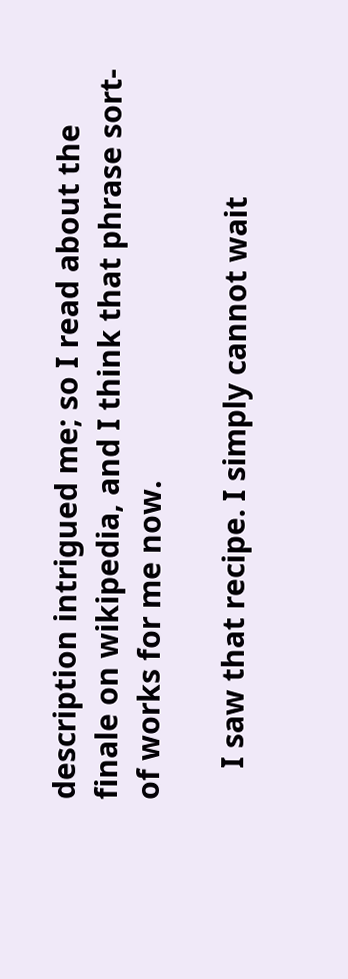description intrigued me; so I read about the finale on wikipedia, and I think that phrase sort-of works for me now.

    I saw that recipe. I simply cannot wait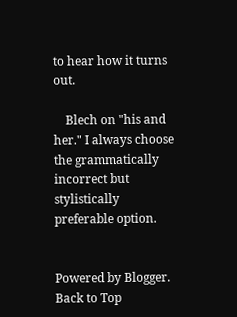to hear how it turns out.

    Blech on "his and her." I always choose the grammatically incorrect but stylistically preferable option.


Powered by Blogger.
Back to Top